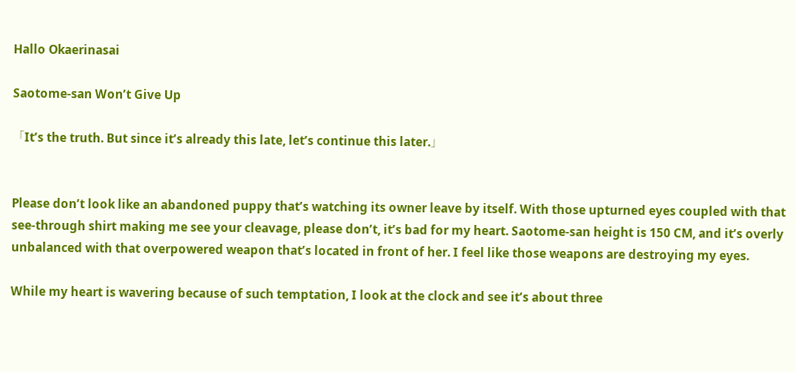Hallo Okaerinasai

Saotome-san Won’t Give Up

「It’s the truth. But since it’s already this late, let’s continue this later.」


Please don’t look like an abandoned puppy that’s watching its owner leave by itself. With those upturned eyes coupled with that see-through shirt making me see your cleavage, please don’t, it’s bad for my heart. Saotome-san height is 150 CM, and it’s overly unbalanced with that overpowered weapon that’s located in front of her. I feel like those weapons are destroying my eyes.

While my heart is wavering because of such temptation, I look at the clock and see it’s about three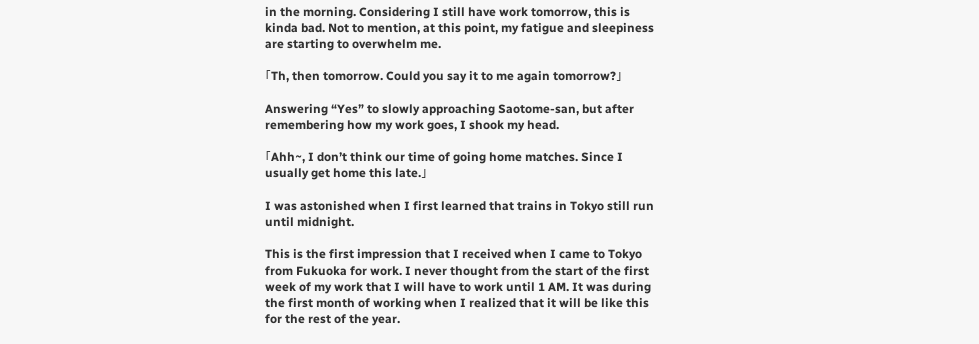in the morning. Considering I still have work tomorrow, this is kinda bad. Not to mention, at this point, my fatigue and sleepiness are starting to overwhelm me.

「Th, then tomorrow. Could you say it to me again tomorrow?」

Answering “Yes” to slowly approaching Saotome-san, but after remembering how my work goes, I shook my head.

「Ahh~, I don’t think our time of going home matches. Since I usually get home this late.」

I was astonished when I first learned that trains in Tokyo still run until midnight.

This is the first impression that I received when I came to Tokyo from Fukuoka for work. I never thought from the start of the first week of my work that I will have to work until 1 AM. It was during the first month of working when I realized that it will be like this for the rest of the year.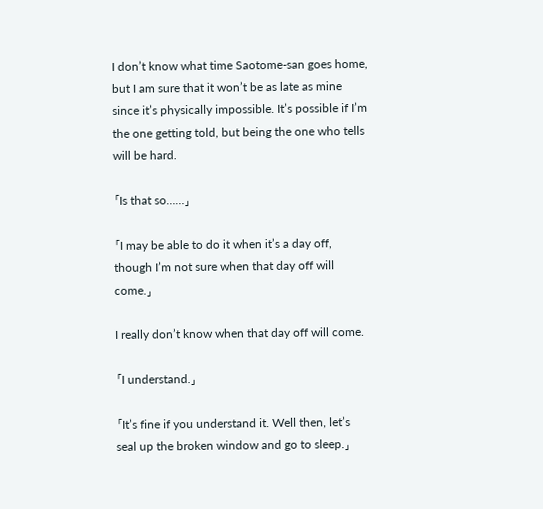I don’t know what time Saotome-san goes home, but I am sure that it won’t be as late as mine since it’s physically impossible. It’s possible if I’m the one getting told, but being the one who tells will be hard.

「Is that so……」

「I may be able to do it when it’s a day off, though I’m not sure when that day off will come.」

I really don’t know when that day off will come.

「I understand.」

「It’s fine if you understand it. Well then, let’s seal up the broken window and go to sleep.」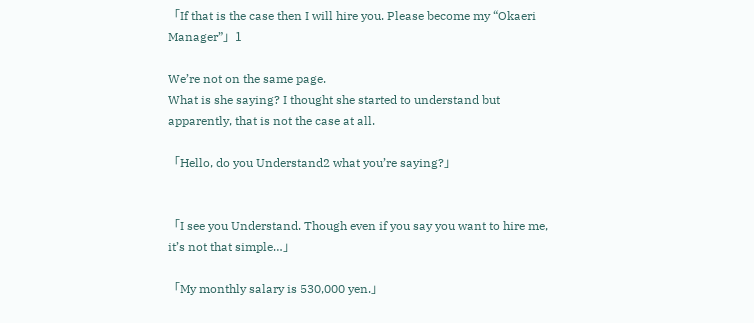「If that is the case then I will hire you. Please become my “Okaeri Manager”」1

We’re not on the same page.
What is she saying? I thought she started to understand but apparently, that is not the case at all.

「Hello, do you Understand2 what you’re saying?」


「I see you Understand. Though even if you say you want to hire me, it’s not that simple…」

「My monthly salary is 530,000 yen.」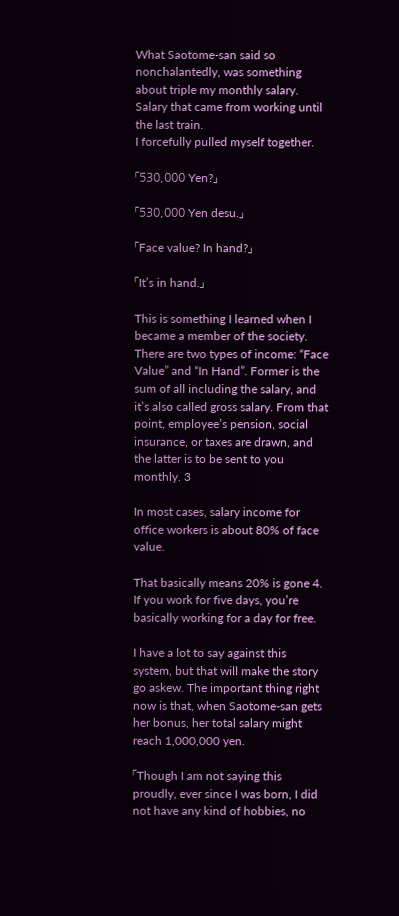What Saotome-san said so nonchalantedly, was something about triple my monthly salary. Salary that came from working until the last train.
I forcefully pulled myself together.

「530,000 Yen?」

「530,000 Yen desu.」

「Face value? In hand?」

「It’s in hand.」

This is something I learned when I became a member of the society. There are two types of income: “Face Value” and “In Hand”. Former is the sum of all including the salary, and it’s also called gross salary. From that point, employee’s pension, social insurance, or taxes are drawn, and the latter is to be sent to you monthly. 3

In most cases, salary income for office workers is about 80% of face value.

That basically means 20% is gone 4.  If you work for five days, you’re basically working for a day for free.

I have a lot to say against this system, but that will make the story go askew. The important thing right now is that, when Saotome-san gets her bonus, her total salary might reach 1,000,000 yen.

「Though I am not saying this proudly, ever since I was born, I did not have any kind of hobbies, no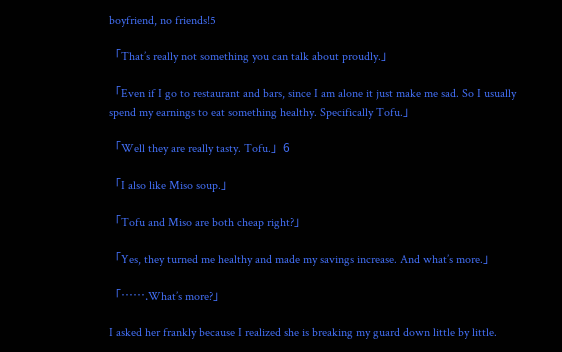boyfriend, no friends!5

「That’s really not something you can talk about proudly.」

「Even if I go to restaurant and bars, since I am alone it just make me sad. So I usually spend my earnings to eat something healthy. Specifically Tofu.」

「Well they are really tasty. Tofu.」6

「I also like Miso soup.」

「Tofu and Miso are both cheap right?」

「Yes, they turned me healthy and made my savings increase. And what’s more.」

「…….What’s more?」

I asked her frankly because I realized she is breaking my guard down little by little.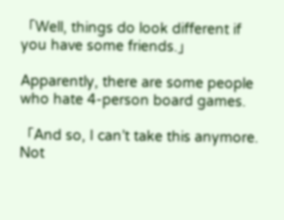「Well, things do look different if you have some friends.」

Apparently, there are some people who hate 4-person board games.

「And so, I can’t take this anymore. Not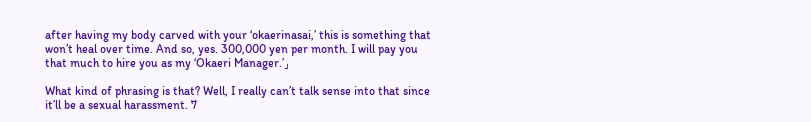after having my body carved with your ‘okaerinasai,’ this is something that won’t heal over time. And so, yes. 300,000 yen per month. I will pay you that much to hire you as my ‘Okaeri Manager.’」

What kind of phrasing is that? Well, I really can’t talk sense into that since it’ll be a sexual harassment. 7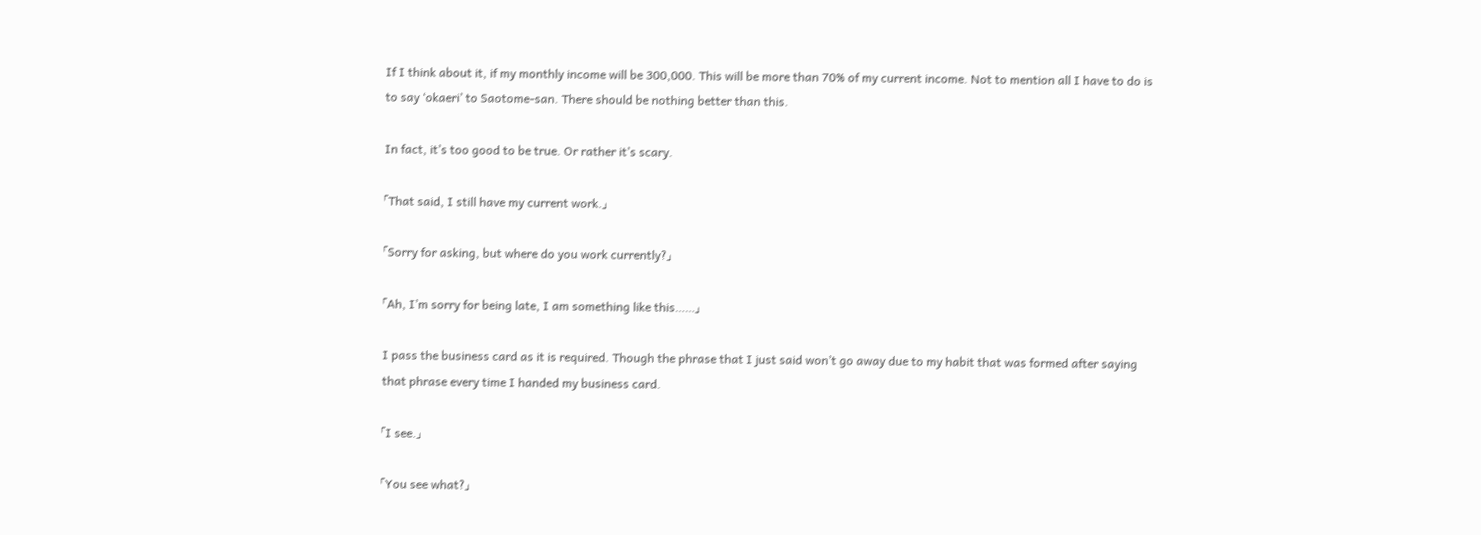If I think about it, if my monthly income will be 300,000. This will be more than 70% of my current income. Not to mention all I have to do is to say ‘okaeri’ to Saotome-san. There should be nothing better than this.

In fact, it’s too good to be true. Or rather it’s scary.

「That said, I still have my current work.」

「Sorry for asking, but where do you work currently?」

「Ah, I’m sorry for being late, I am something like this……」

I pass the business card as it is required. Though the phrase that I just said won’t go away due to my habit that was formed after saying that phrase every time I handed my business card.

「I see.」

「You see what?」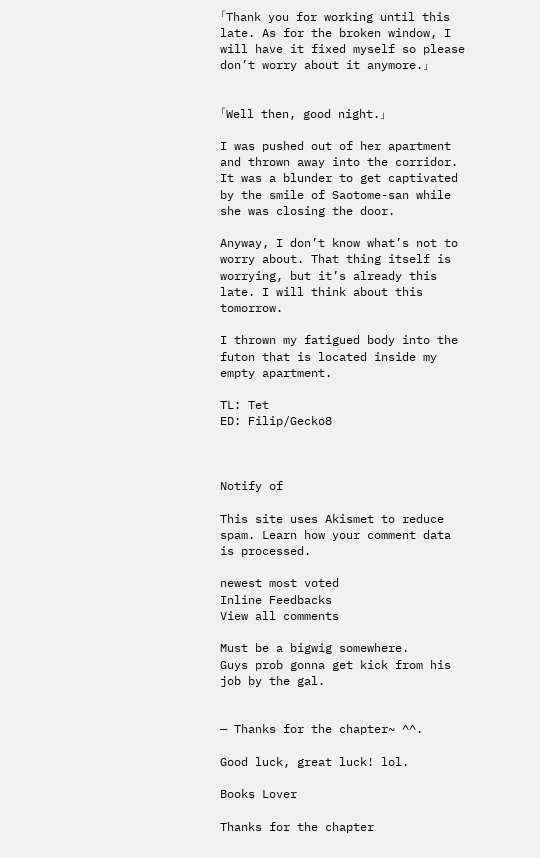「Thank you for working until this late. As for the broken window, I will have it fixed myself so please don’t worry about it anymore.」


「Well then, good night.」

I was pushed out of her apartment and thrown away into the corridor. It was a blunder to get captivated by the smile of Saotome-san while she was closing the door.

Anyway, I don’t know what’s not to worry about. That thing itself is worrying, but it’s already this late. I will think about this tomorrow.

I thrown my fatigued body into the futon that is located inside my empty apartment.

TL: Tet
ED: Filip/Gecko8



Notify of

This site uses Akismet to reduce spam. Learn how your comment data is processed.

newest most voted
Inline Feedbacks
View all comments

Must be a bigwig somewhere.
Guys prob gonna get kick from his job by the gal.


— Thanks for the chapter~ ^^.

Good luck, great luck! lol.

Books Lover

Thanks for the chapter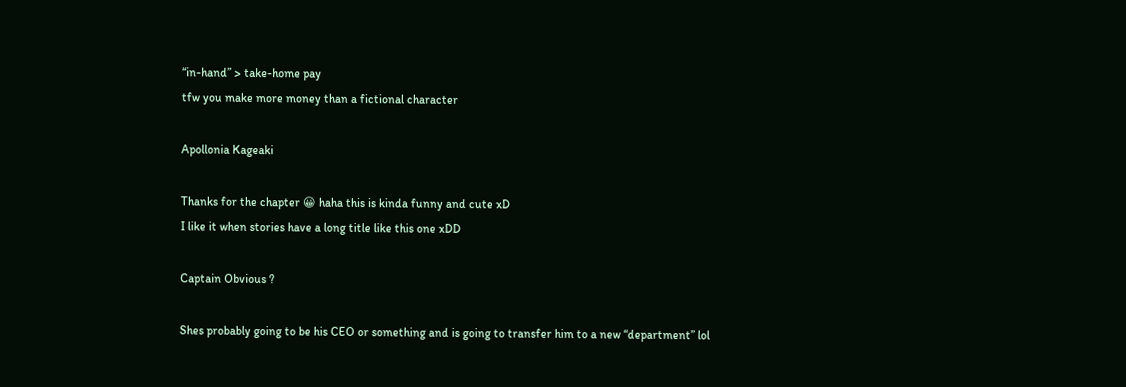“in-hand” > take-home pay
tfw you make more money than a fictional character

Apollonia Kageaki

Thanks for the chapter 😀 haha this is kinda funny and cute xD
I like it when stories have a long title like this one xDD

Captain Obvious ?

Shes probably going to be his CEO or something and is going to transfer him to a new “department” lol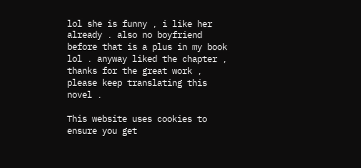lol she is funny , i like her already . also no boyfriend before that is a plus in my book lol . anyway liked the chapter , thanks for the great work , please keep translating this novel .

This website uses cookies to ensure you get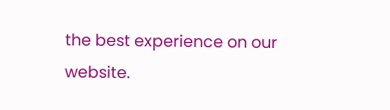the best experience on our website.